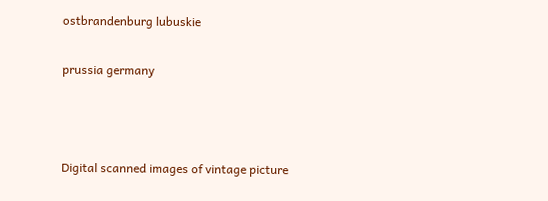ostbrandenburg lubuskie

prussia germany



Digital scanned images of vintage picture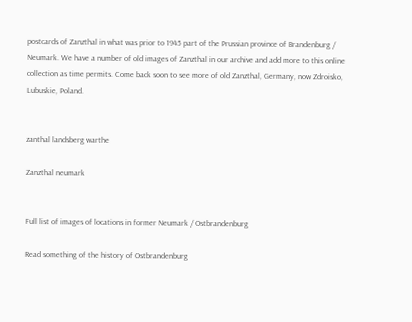postcards of Zanzthal in what was prior to 1945 part of the Prussian province of Brandenburg / Neumark. We have a number of old images of Zanzthal in our archive and add more to this online collection as time permits. Come back soon to see more of old Zanzthal, Germany, now Zdroisko, Lubuskie, Poland.


zanthal landsberg warthe

Zanzthal neumark


Full list of images of locations in former Neumark / Ostbrandenburg

Read something of the history of Ostbrandenburg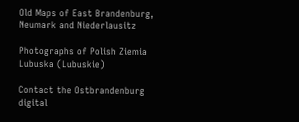Old Maps of East Brandenburg, Neumark and Niederlausitz

Photographs of Polish Ziemia Lubuska (Lubuskie)

Contact the Ostbrandenburg digital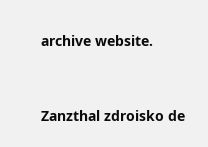archive website.


Zanzthal zdroisko de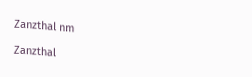Zanzthal nm

Zanzthal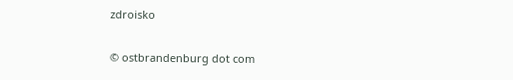zdroisko

© ostbrandenburg dot com